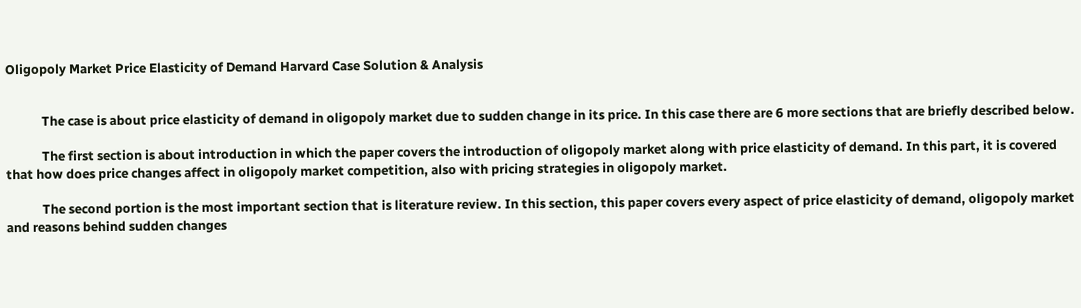Oligopoly Market Price Elasticity of Demand Harvard Case Solution & Analysis


            The case is about price elasticity of demand in oligopoly market due to sudden change in its price. In this case there are 6 more sections that are briefly described below.

            The first section is about introduction in which the paper covers the introduction of oligopoly market along with price elasticity of demand. In this part, it is covered that how does price changes affect in oligopoly market competition, also with pricing strategies in oligopoly market.

            The second portion is the most important section that is literature review. In this section, this paper covers every aspect of price elasticity of demand, oligopoly market and reasons behind sudden changes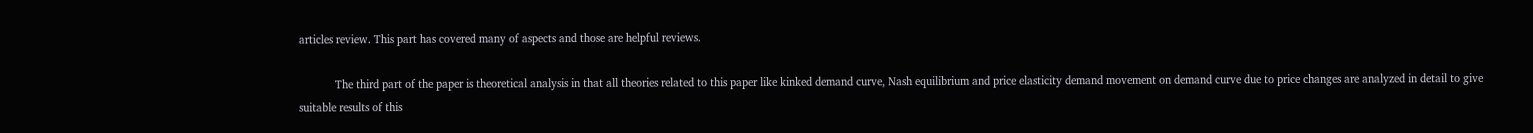articles review. This part has covered many of aspects and those are helpful reviews.

            The third part of the paper is theoretical analysis in that all theories related to this paper like kinked demand curve, Nash equilibrium and price elasticity demand movement on demand curve due to price changes are analyzed in detail to give suitable results of this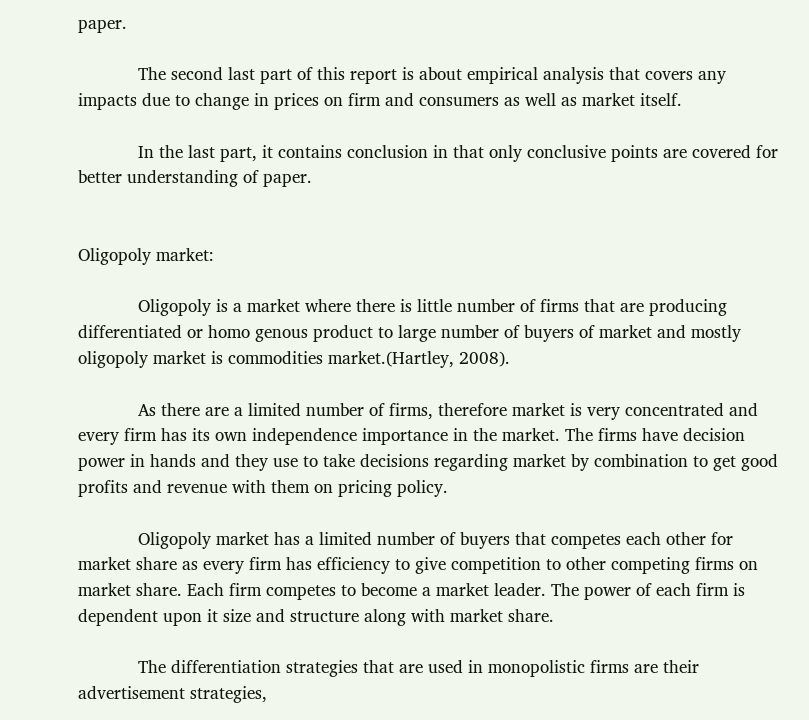paper.

            The second last part of this report is about empirical analysis that covers any impacts due to change in prices on firm and consumers as well as market itself.

            In the last part, it contains conclusion in that only conclusive points are covered for better understanding of paper.


Oligopoly market:

            Oligopoly is a market where there is little number of firms that are producing differentiated or homo genous product to large number of buyers of market and mostly oligopoly market is commodities market.(Hartley, 2008).

            As there are a limited number of firms, therefore market is very concentrated and every firm has its own independence importance in the market. The firms have decision power in hands and they use to take decisions regarding market by combination to get good profits and revenue with them on pricing policy.

            Oligopoly market has a limited number of buyers that competes each other for market share as every firm has efficiency to give competition to other competing firms on market share. Each firm competes to become a market leader. The power of each firm is dependent upon it size and structure along with market share.

            The differentiation strategies that are used in monopolistic firms are their advertisement strategies,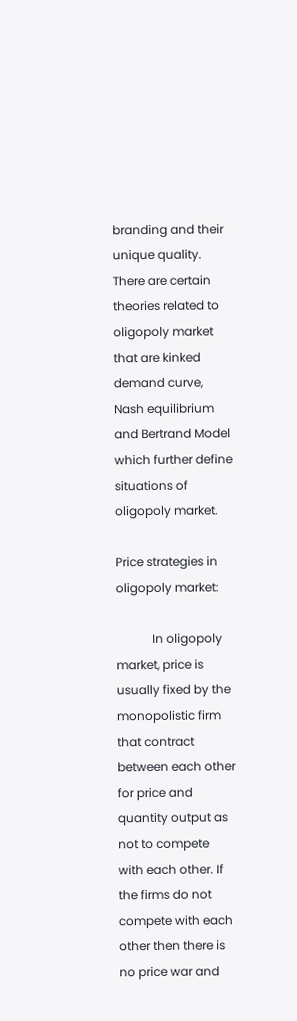branding and their unique quality. There are certain theories related to oligopoly market that are kinked demand curve, Nash equilibrium and Bertrand Model which further define situations of oligopoly market.

Price strategies in oligopoly market:

            In oligopoly market, price is usually fixed by the monopolistic firm that contract between each other for price and quantity output as not to compete with each other. If the firms do not compete with each other then there is no price war and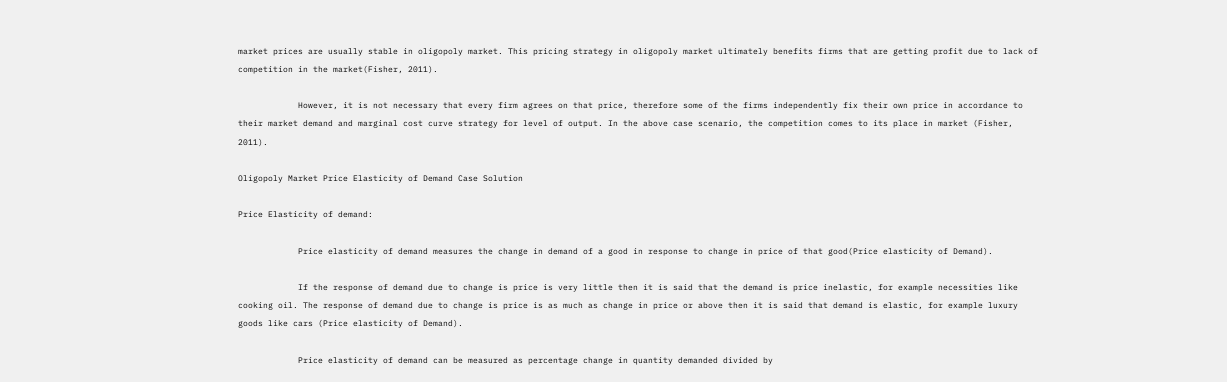market prices are usually stable in oligopoly market. This pricing strategy in oligopoly market ultimately benefits firms that are getting profit due to lack of competition in the market(Fisher, 2011).

            However, it is not necessary that every firm agrees on that price, therefore some of the firms independently fix their own price in accordance to their market demand and marginal cost curve strategy for level of output. In the above case scenario, the competition comes to its place in market (Fisher, 2011).

Oligopoly Market Price Elasticity of Demand Case Solution

Price Elasticity of demand:

            Price elasticity of demand measures the change in demand of a good in response to change in price of that good(Price elasticity of Demand).

            If the response of demand due to change is price is very little then it is said that the demand is price inelastic, for example necessities like cooking oil. The response of demand due to change is price is as much as change in price or above then it is said that demand is elastic, for example luxury goods like cars (Price elasticity of Demand).

            Price elasticity of demand can be measured as percentage change in quantity demanded divided by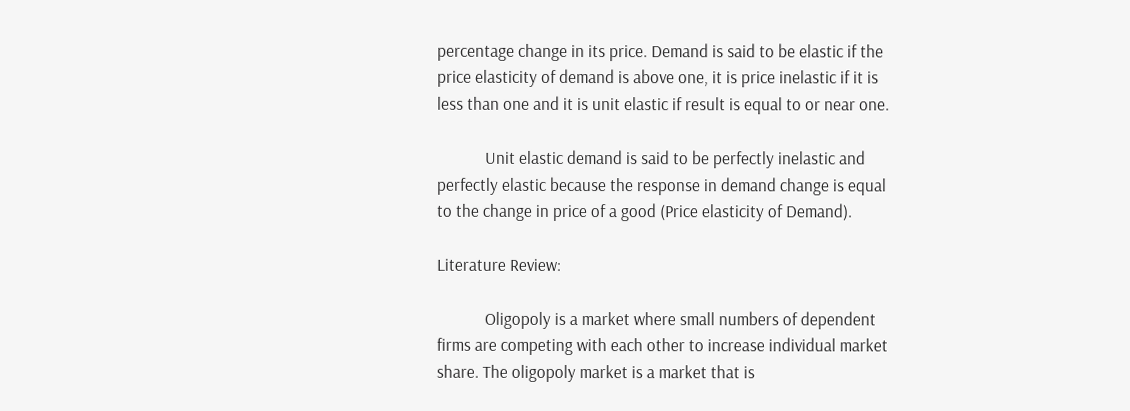percentage change in its price. Demand is said to be elastic if the price elasticity of demand is above one, it is price inelastic if it is less than one and it is unit elastic if result is equal to or near one.

            Unit elastic demand is said to be perfectly inelastic and perfectly elastic because the response in demand change is equal to the change in price of a good (Price elasticity of Demand).

Literature Review:

            Oligopoly is a market where small numbers of dependent firms are competing with each other to increase individual market share. The oligopoly market is a market that is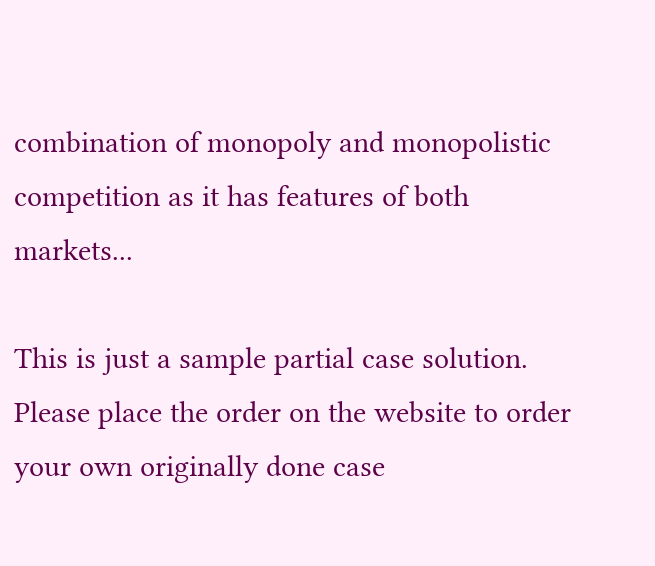combination of monopoly and monopolistic competition as it has features of both markets...

This is just a sample partial case solution. Please place the order on the website to order your own originally done case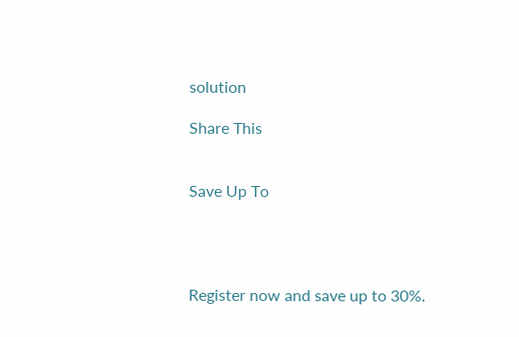solution

Share This


Save Up To




Register now and save up to 30%.